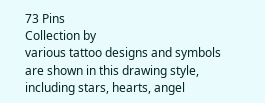73 Pins
Collection by
various tattoo designs and symbols are shown in this drawing style, including stars, hearts, angel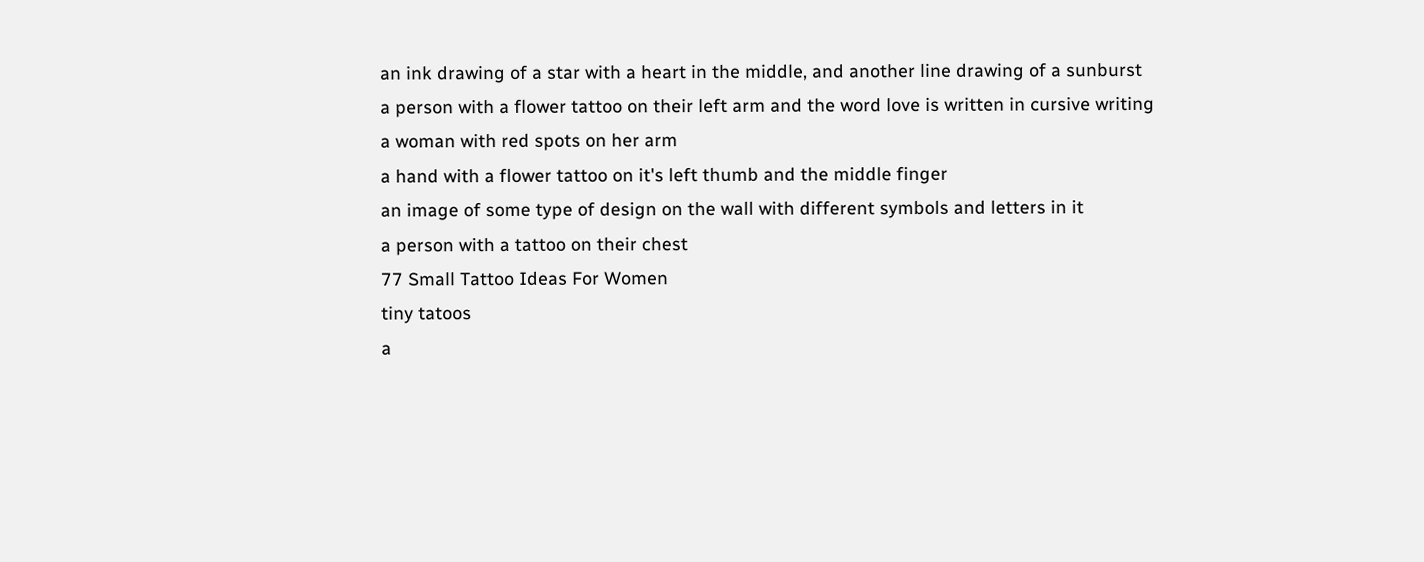an ink drawing of a star with a heart in the middle, and another line drawing of a sunburst
a person with a flower tattoo on their left arm and the word love is written in cursive writing
a woman with red spots on her arm
a hand with a flower tattoo on it's left thumb and the middle finger
an image of some type of design on the wall with different symbols and letters in it
a person with a tattoo on their chest
77 Small Tattoo Ideas For Women
tiny tatoos
a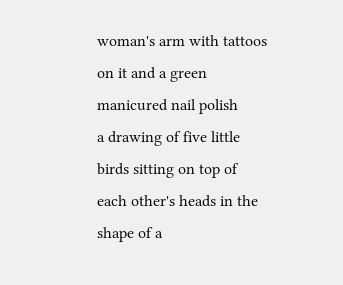woman's arm with tattoos on it and a green manicured nail polish
a drawing of five little birds sitting on top of each other's heads in the shape of a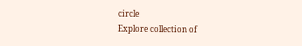circle
Explore collection of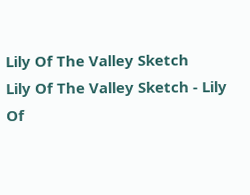Lily Of The Valley Sketch
Lily Of The Valley Sketch - Lily Of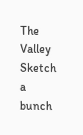The Valley Sketch
a bunch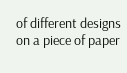of different designs on a piece of paper